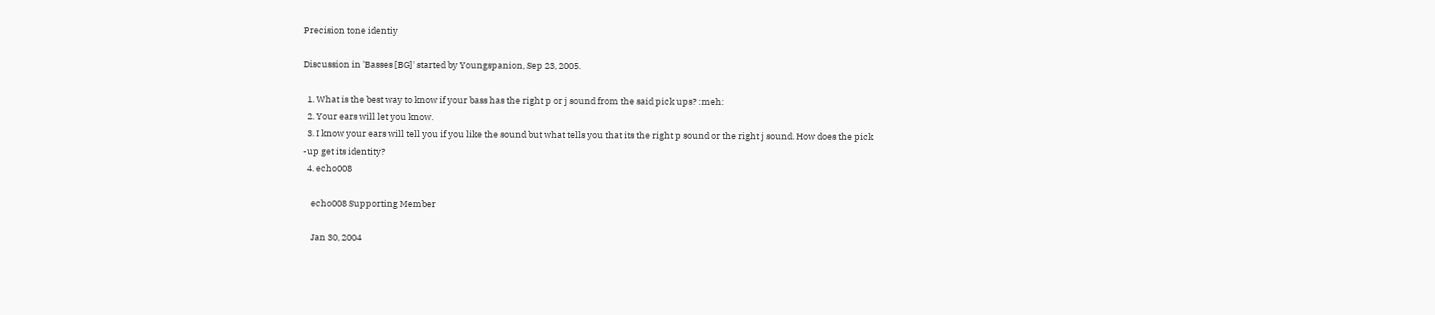Precision tone identiy

Discussion in 'Basses [BG]' started by Youngspanion, Sep 23, 2005.

  1. What is the best way to know if your bass has the right p or j sound from the said pick ups? :meh:
  2. Your ears will let you know.
  3. I know your ears will tell you if you like the sound but what tells you that its the right p sound or the right j sound. How does the pick -up get its identity?
  4. echo008

    echo008 Supporting Member

    Jan 30, 2004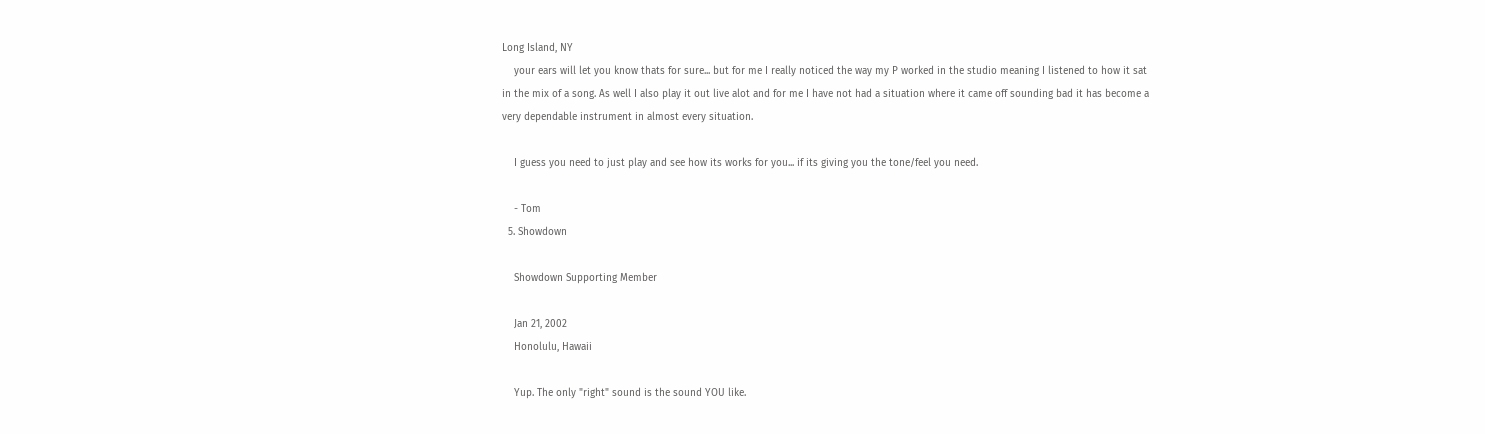Long Island, NY
    your ears will let you know thats for sure... but for me I really noticed the way my P worked in the studio meaning I listened to how it sat in the mix of a song. As well I also play it out live alot and for me I have not had a situation where it came off sounding bad it has become a very dependable instrument in almost every situation.

    I guess you need to just play and see how its works for you... if its giving you the tone/feel you need.

    - Tom
  5. Showdown

    Showdown Supporting Member

    Jan 21, 2002
    Honolulu, Hawaii

    Yup. The only "right" sound is the sound YOU like.